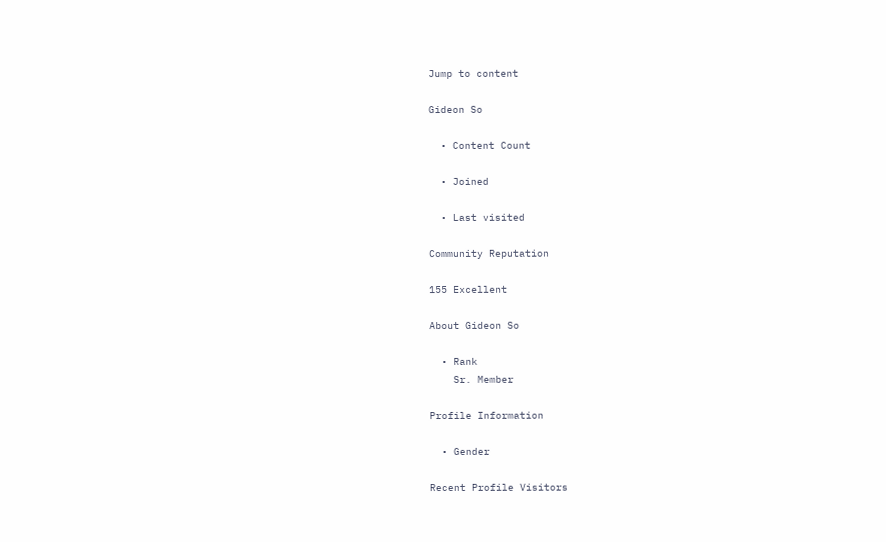Jump to content

Gideon So

  • Content Count

  • Joined

  • Last visited

Community Reputation

155 Excellent

About Gideon So

  • Rank
    Sr. Member

Profile Information

  • Gender

Recent Profile Visitors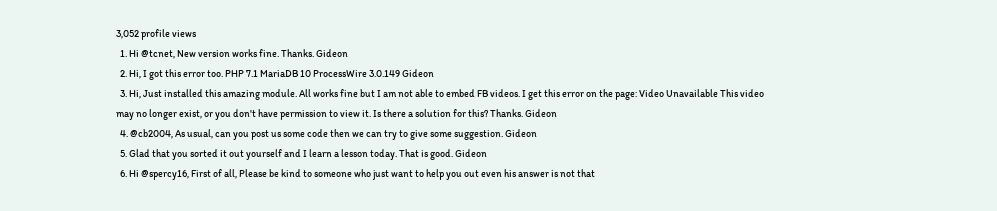3,052 profile views
  1. Hi @tcnet, New version works fine. Thanks. Gideon
  2. Hi, I got this error too. PHP 7.1 MariaDB 10 ProcessWire 3.0.149 Gideon
  3. Hi, Just installed this amazing module. All works fine but I am not able to embed FB videos. I get this error on the page: Video Unavailable This video may no longer exist, or you don't have permission to view it. Is there a solution for this? Thanks. Gideon
  4. @cb2004, As usual, can you post us some code then we can try to give some suggestion. Gideon
  5. Glad that you sorted it out yourself and I learn a lesson today. That is good. Gideon
  6. Hi @spercy16, First of all, Please be kind to someone who just want to help you out even his answer is not that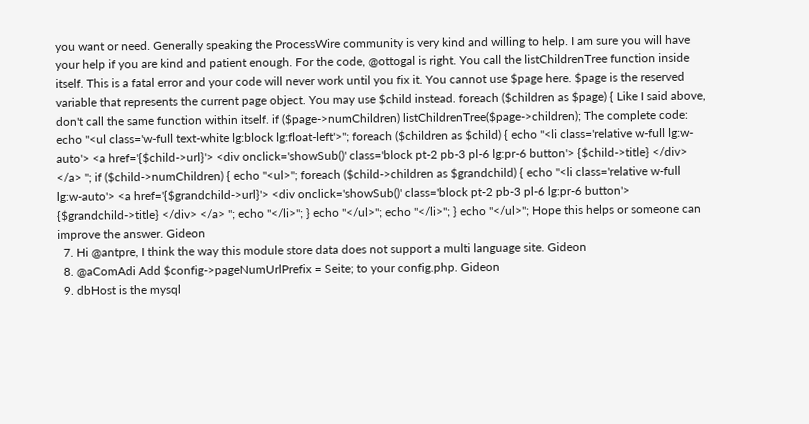you want or need. Generally speaking the ProcessWire community is very kind and willing to help. I am sure you will have your help if you are kind and patient enough. For the code, @ottogal is right. You call the listChildrenTree function inside itself. This is a fatal error and your code will never work until you fix it. You cannot use $page here. $page is the reserved variable that represents the current page object. You may use $child instead. foreach ($children as $page) { Like I said above, don't call the same function within itself. if ($page->numChildren) listChildrenTree($page->children); The complete code: echo "<ul class='w-full text-white lg:block lg:float-left'>"; foreach ($children as $child) { echo "<li class='relative w-full lg:w-auto'> <a href='{$child->url}'> <div onclick='showSub()' class='block pt-2 pb-3 pl-6 lg:pr-6 button'> {$child->title} </div> </a> "; if ($child->numChildren) { echo "<ul>"; foreach ($child->children as $grandchild) { echo "<li class='relative w-full lg:w-auto'> <a href='{$grandchild->url}'> <div onclick='showSub()' class='block pt-2 pb-3 pl-6 lg:pr-6 button'> {$grandchild->title} </div> </a> "; echo "</li>"; } echo "</ul>"; echo "</li>"; } echo "</ul>"; Hope this helps or someone can improve the answer. Gideon
  7. Hi @antpre, I think the way this module store data does not support a multi language site. Gideon
  8. @aComAdi Add $config->pageNumUrlPrefix = Seite; to your config.php. Gideon
  9. dbHost is the mysql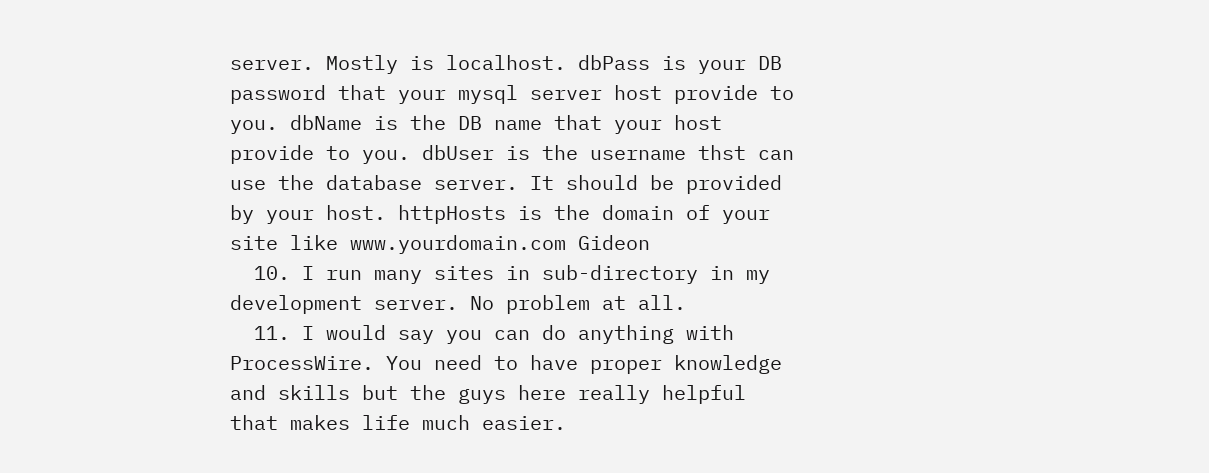server. Mostly is localhost. dbPass is your DB password that your mysql server host provide to you. dbName is the DB name that your host provide to you. dbUser is the username thst can use the database server. It should be provided by your host. httpHosts is the domain of your site like www.yourdomain.com Gideon
  10. I run many sites in sub-directory in my development server. No problem at all.
  11. I would say you can do anything with ProcessWire. You need to have proper knowledge and skills but the guys here really helpful that makes life much easier.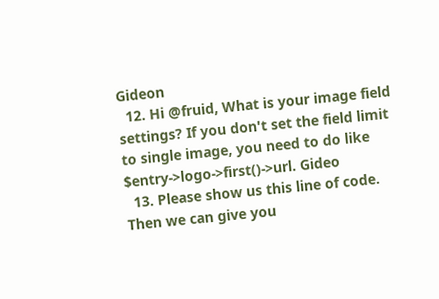Gideon
  12. Hi @fruid, What is your image field settings? If you don't set the field limit to single image, you need to do like $entry->logo->first()->url. Gideo
  13. Please show us this line of code. Then we can give you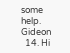some help. Gideon
  14. Hi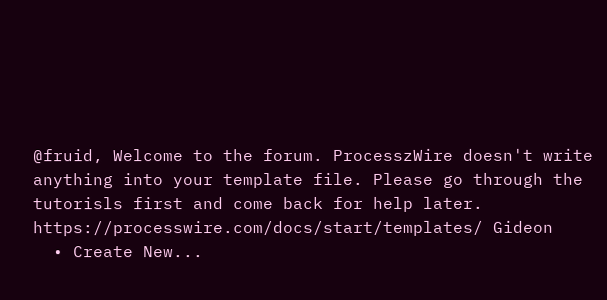@fruid, Welcome to the forum. ProcesszWire doesn't write anything into your template file. Please go through the tutorisls first and come back for help later. https://processwire.com/docs/start/templates/ Gideon
  • Create New...